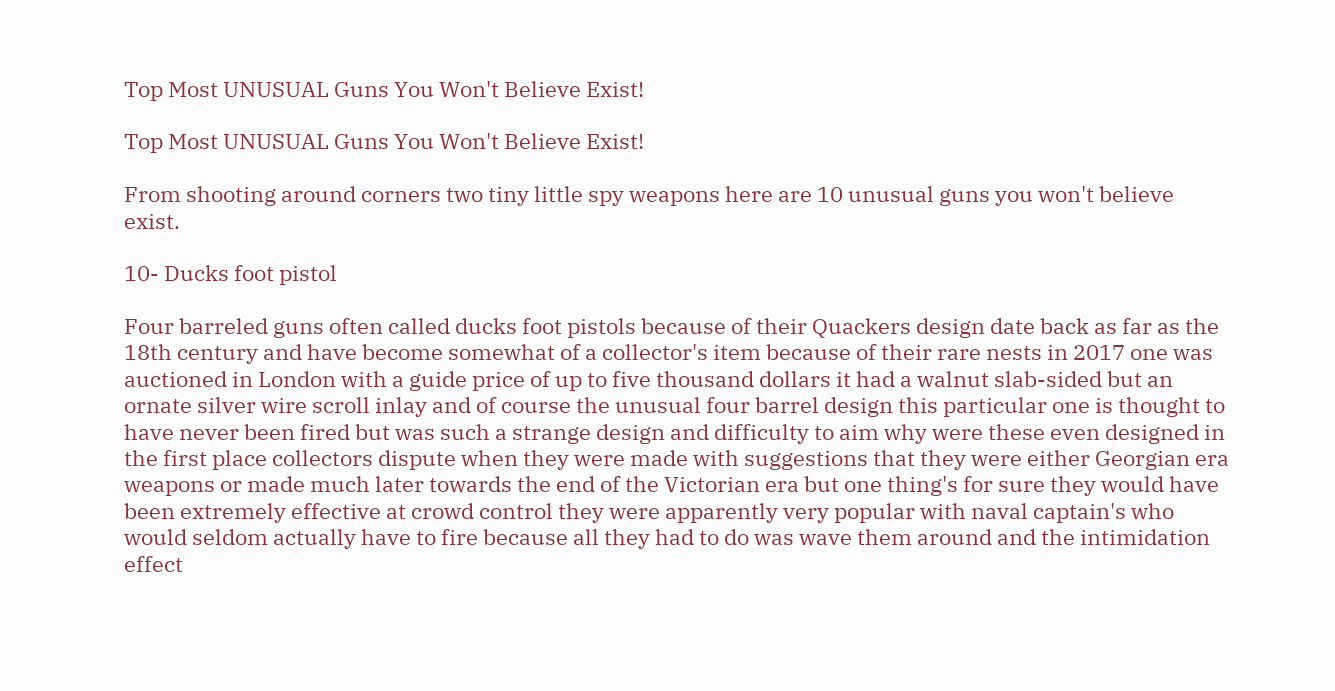Top Most UNUSUAL Guns You Won't Believe Exist!

Top Most UNUSUAL Guns You Won't Believe Exist!

From shooting around corners two tiny little spy weapons here are 10 unusual guns you won't believe exist.

10- Ducks foot pistol

Four barreled guns often called ducks foot pistols because of their Quackers design date back as far as the 18th century and have become somewhat of a collector's item because of their rare nests in 2017 one was auctioned in London with a guide price of up to five thousand dollars it had a walnut slab-sided but an ornate silver wire scroll inlay and of course the unusual four barrel design this particular one is thought to have never been fired but was such a strange design and difficulty to aim why were these even designed in the first place collectors dispute when they were made with suggestions that they were either Georgian era weapons or made much later towards the end of the Victorian era but one thing's for sure they would have been extremely effective at crowd control they were apparently very popular with naval captain's who would seldom actually have to fire because all they had to do was wave them around and the intimidation effect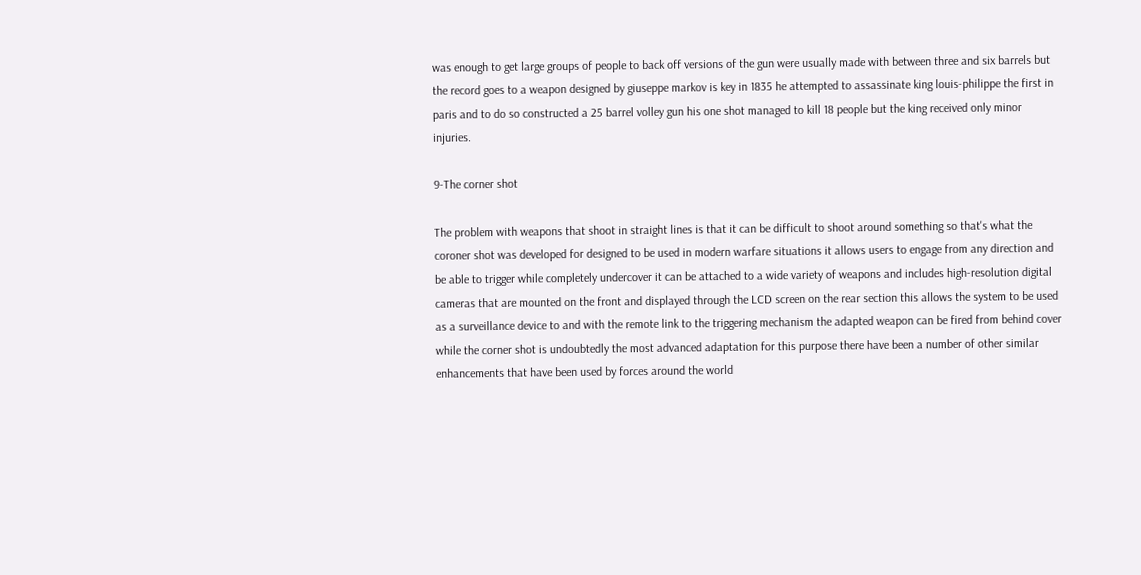was enough to get large groups of people to back off versions of the gun were usually made with between three and six barrels but the record goes to a weapon designed by giuseppe markov is key in 1835 he attempted to assassinate king louis-philippe the first in paris and to do so constructed a 25 barrel volley gun his one shot managed to kill 18 people but the king received only minor injuries.

9-The corner shot

The problem with weapons that shoot in straight lines is that it can be difficult to shoot around something so that's what the coroner shot was developed for designed to be used in modern warfare situations it allows users to engage from any direction and be able to trigger while completely undercover it can be attached to a wide variety of weapons and includes high-resolution digital cameras that are mounted on the front and displayed through the LCD screen on the rear section this allows the system to be used as a surveillance device to and with the remote link to the triggering mechanism the adapted weapon can be fired from behind cover while the corner shot is undoubtedly the most advanced adaptation for this purpose there have been a number of other similar enhancements that have been used by forces around the world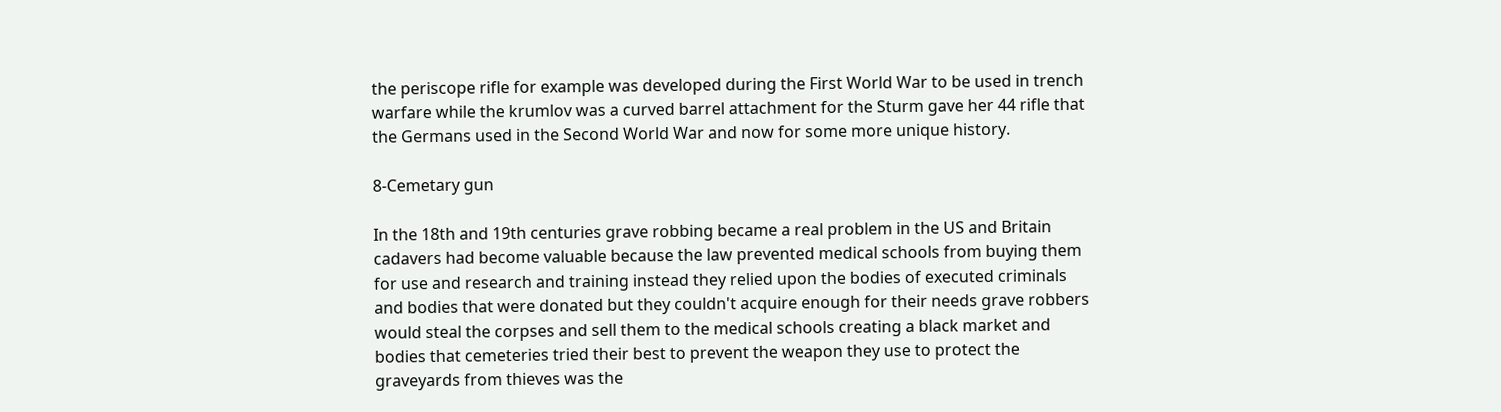the periscope rifle for example was developed during the First World War to be used in trench warfare while the krumlov was a curved barrel attachment for the Sturm gave her 44 rifle that the Germans used in the Second World War and now for some more unique history.

8-Cemetary gun

In the 18th and 19th centuries grave robbing became a real problem in the US and Britain cadavers had become valuable because the law prevented medical schools from buying them for use and research and training instead they relied upon the bodies of executed criminals and bodies that were donated but they couldn't acquire enough for their needs grave robbers would steal the corpses and sell them to the medical schools creating a black market and bodies that cemeteries tried their best to prevent the weapon they use to protect the graveyards from thieves was the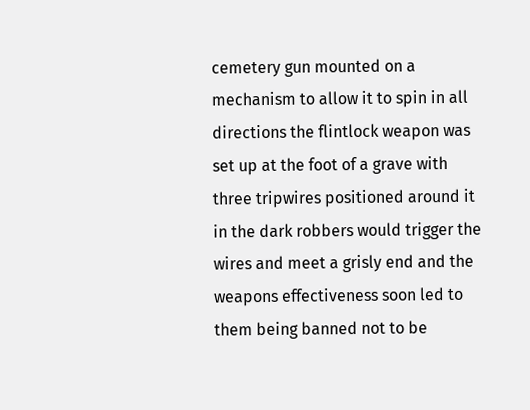cemetery gun mounted on a mechanism to allow it to spin in all directions the flintlock weapon was set up at the foot of a grave with three tripwires positioned around it in the dark robbers would trigger the wires and meet a grisly end and the weapons effectiveness soon led to them being banned not to be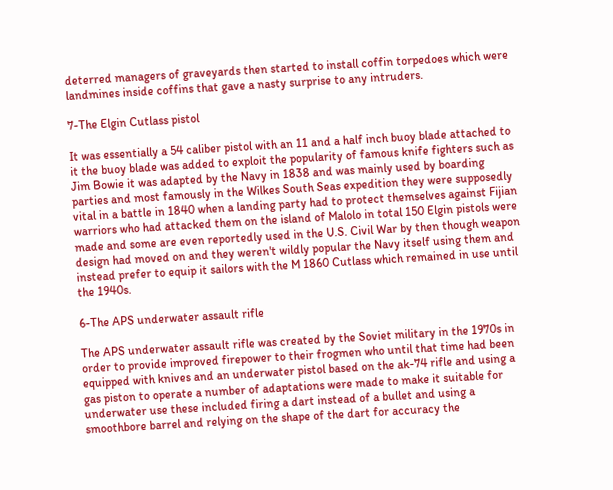deterred managers of graveyards then started to install coffin torpedoes which were landmines inside coffins that gave a nasty surprise to any intruders.

7-The Elgin Cutlass pistol

It was essentially a 54 caliber pistol with an 11 and a half inch buoy blade attached to it the buoy blade was added to exploit the popularity of famous knife fighters such as Jim Bowie it was adapted by the Navy in 1838 and was mainly used by boarding parties and most famously in the Wilkes South Seas expedition they were supposedly vital in a battle in 1840 when a landing party had to protect themselves against Fijian warriors who had attacked them on the island of Malolo in total 150 Elgin pistols were made and some are even reportedly used in the U.S. Civil War by then though weapon design had moved on and they weren't wildly popular the Navy itself using them and instead prefer to equip it sailors with the M 1860 Cutlass which remained in use until the 1940s.

6-The APS underwater assault rifle

The APS underwater assault rifle was created by the Soviet military in the 1970s in order to provide improved firepower to their frogmen who until that time had been equipped with knives and an underwater pistol based on the ak-74 rifle and using a gas piston to operate a number of adaptations were made to make it suitable for underwater use these included firing a dart instead of a bullet and using a smoothbore barrel and relying on the shape of the dart for accuracy the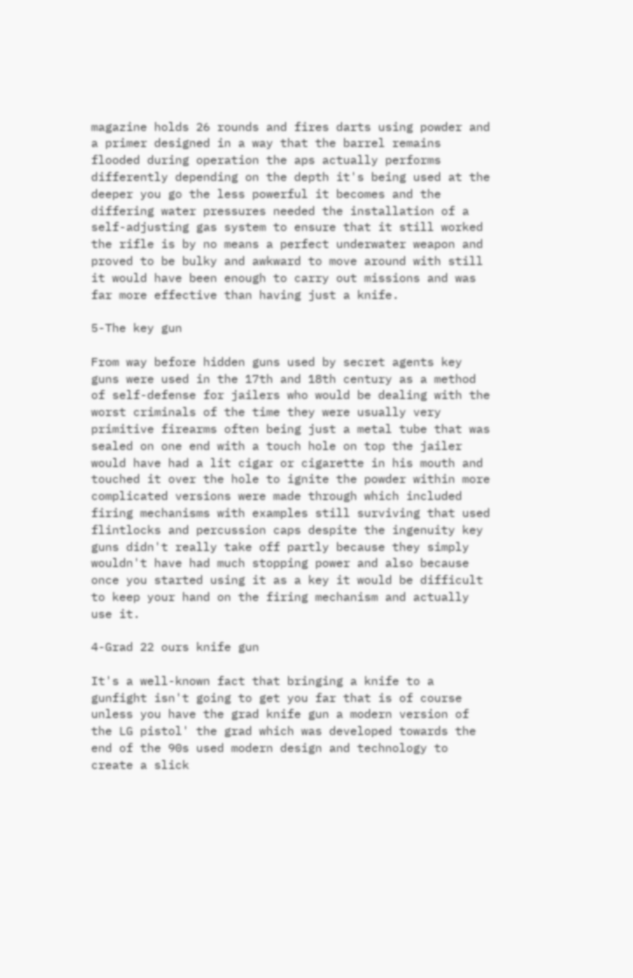magazine holds 26 rounds and fires darts using powder and a primer designed in a way that the barrel remains flooded during operation the aps actually performs differently depending on the depth it's being used at the deeper you go the less powerful it becomes and the differing water pressures needed the installation of a self-adjusting gas system to ensure that it still worked the rifle is by no means a perfect underwater weapon and proved to be bulky and awkward to move around with still it would have been enough to carry out missions and was far more effective than having just a knife.

5-The key gun

From way before hidden guns used by secret agents key guns were used in the 17th and 18th century as a method of self-defense for jailers who would be dealing with the worst criminals of the time they were usually very primitive firearms often being just a metal tube that was sealed on one end with a touch hole on top the jailer would have had a lit cigar or cigarette in his mouth and touched it over the hole to ignite the powder within more complicated versions were made through which included firing mechanisms with examples still surviving that used flintlocks and percussion caps despite the ingenuity key guns didn't really take off partly because they simply wouldn't have had much stopping power and also because once you started using it as a key it would be difficult to keep your hand on the firing mechanism and actually use it.

4-Grad 22 ours knife gun

It's a well-known fact that bringing a knife to a gunfight isn't going to get you far that is of course unless you have the grad knife gun a modern version of the LG pistol' the grad which was developed towards the end of the 90s used modern design and technology to create a slick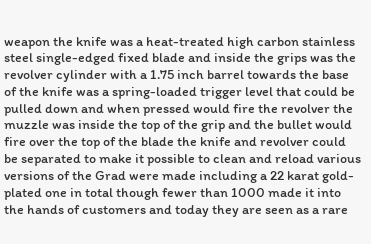weapon the knife was a heat-treated high carbon stainless steel single-edged fixed blade and inside the grips was the revolver cylinder with a 1.75 inch barrel towards the base of the knife was a spring-loaded trigger level that could be pulled down and when pressed would fire the revolver the muzzle was inside the top of the grip and the bullet would fire over the top of the blade the knife and revolver could be separated to make it possible to clean and reload various versions of the Grad were made including a 22 karat gold-plated one in total though fewer than 1000 made it into the hands of customers and today they are seen as a rare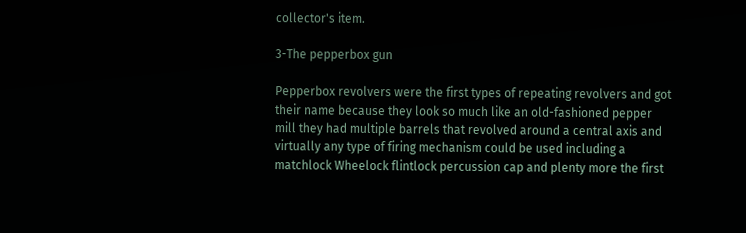collector's item.

3-The pepperbox gun

Pepperbox revolvers were the first types of repeating revolvers and got their name because they look so much like an old-fashioned pepper mill they had multiple barrels that revolved around a central axis and virtually any type of firing mechanism could be used including a matchlock Wheelock flintlock percussion cap and plenty more the first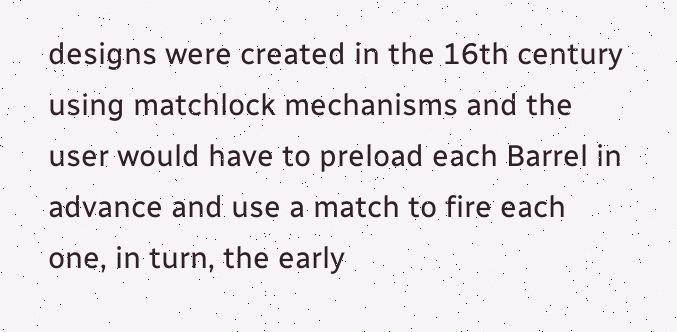designs were created in the 16th century using matchlock mechanisms and the user would have to preload each Barrel in advance and use a match to fire each one, in turn, the early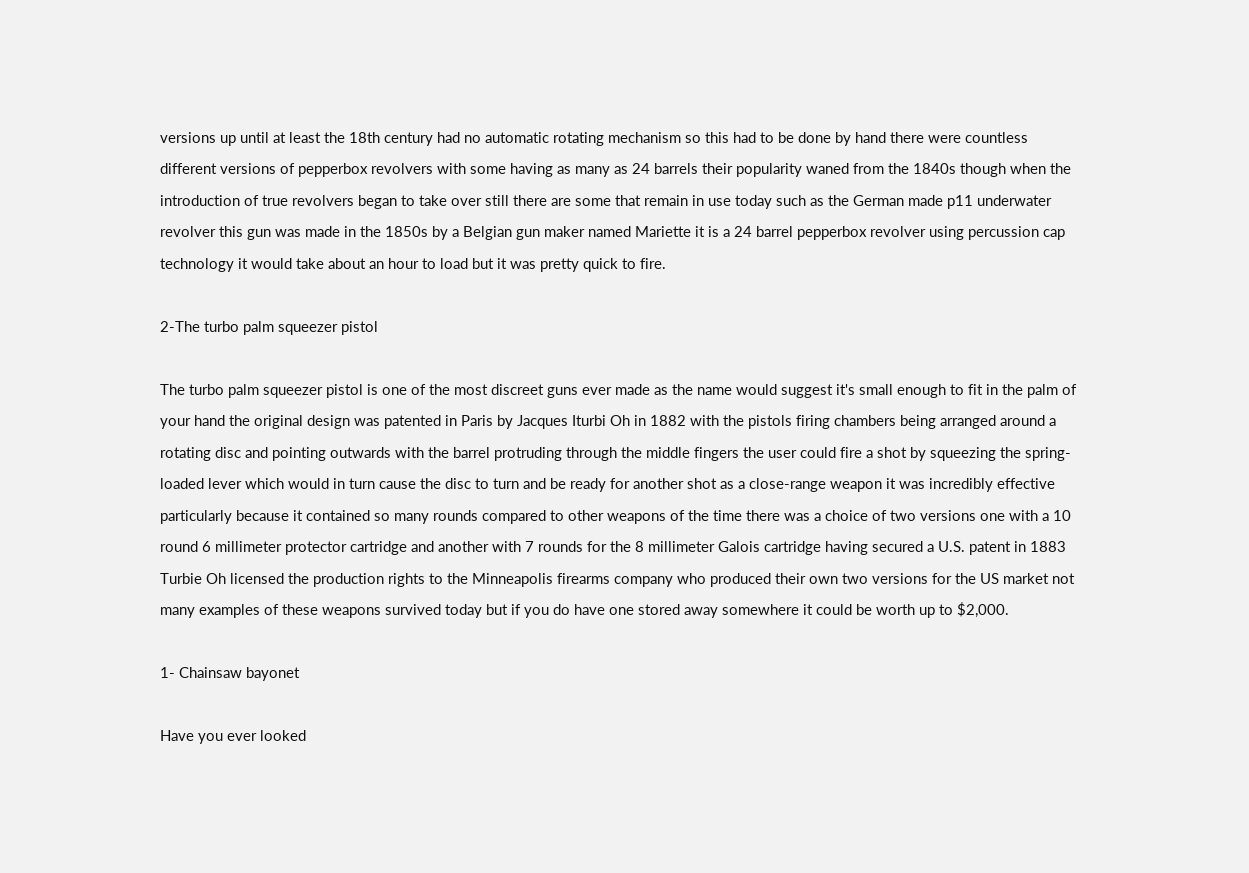versions up until at least the 18th century had no automatic rotating mechanism so this had to be done by hand there were countless different versions of pepperbox revolvers with some having as many as 24 barrels their popularity waned from the 1840s though when the introduction of true revolvers began to take over still there are some that remain in use today such as the German made p11 underwater revolver this gun was made in the 1850s by a Belgian gun maker named Mariette it is a 24 barrel pepperbox revolver using percussion cap technology it would take about an hour to load but it was pretty quick to fire.

2-The turbo palm squeezer pistol

The turbo palm squeezer pistol is one of the most discreet guns ever made as the name would suggest it's small enough to fit in the palm of your hand the original design was patented in Paris by Jacques Iturbi Oh in 1882 with the pistols firing chambers being arranged around a rotating disc and pointing outwards with the barrel protruding through the middle fingers the user could fire a shot by squeezing the spring-loaded lever which would in turn cause the disc to turn and be ready for another shot as a close-range weapon it was incredibly effective particularly because it contained so many rounds compared to other weapons of the time there was a choice of two versions one with a 10 round 6 millimeter protector cartridge and another with 7 rounds for the 8 millimeter Galois cartridge having secured a U.S. patent in 1883 Turbie Oh licensed the production rights to the Minneapolis firearms company who produced their own two versions for the US market not many examples of these weapons survived today but if you do have one stored away somewhere it could be worth up to $2,000.

1- Chainsaw bayonet

Have you ever looked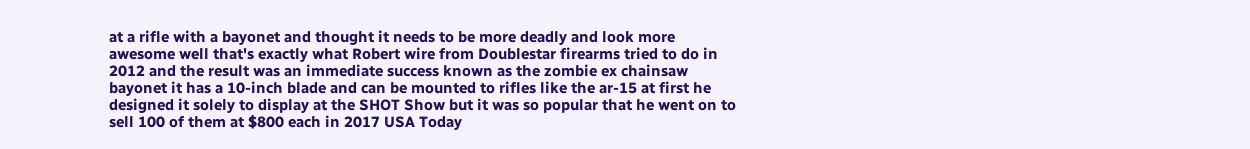at a rifle with a bayonet and thought it needs to be more deadly and look more awesome well that's exactly what Robert wire from Doublestar firearms tried to do in 2012 and the result was an immediate success known as the zombie ex chainsaw bayonet it has a 10-inch blade and can be mounted to rifles like the ar-15 at first he designed it solely to display at the SHOT Show but it was so popular that he went on to sell 100 of them at $800 each in 2017 USA Today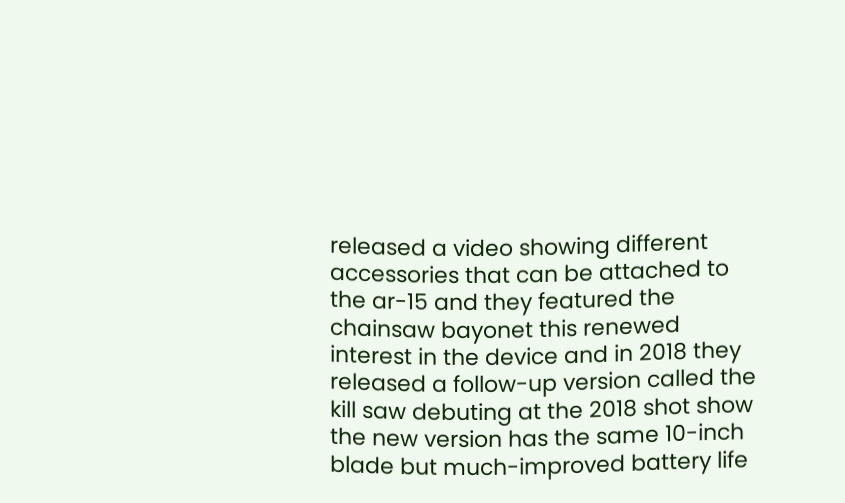released a video showing different accessories that can be attached to the ar-15 and they featured the chainsaw bayonet this renewed interest in the device and in 2018 they released a follow-up version called the kill saw debuting at the 2018 shot show the new version has the same 10-inch blade but much-improved battery life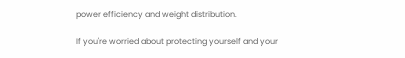power efficiency and weight distribution.

If you're worried about protecting yourself and your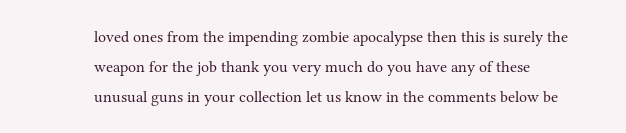loved ones from the impending zombie apocalypse then this is surely the weapon for the job thank you very much do you have any of these unusual guns in your collection let us know in the comments below be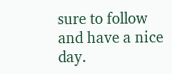sure to follow and have a nice day.